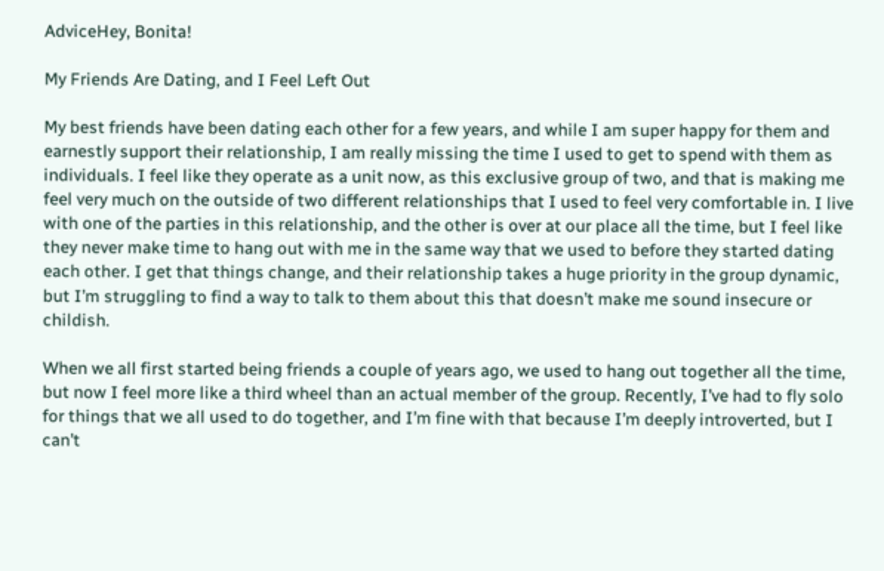AdviceHey, Bonita!

My Friends Are Dating, and I Feel Left Out

My best friends have been dating each other for a few years, and while I am super happy for them and earnestly support their relationship, I am really missing the time I used to get to spend with them as individuals. I feel like they operate as a unit now, as this exclusive group of two, and that is making me feel very much on the outside of two different relationships that I used to feel very comfortable in. I live with one of the parties in this relationship, and the other is over at our place all the time, but I feel like they never make time to hang out with me in the same way that we used to before they started dating each other. I get that things change, and their relationship takes a huge priority in the group dynamic, but I’m struggling to find a way to talk to them about this that doesn’t make me sound insecure or childish.

When we all first started being friends a couple of years ago, we used to hang out together all the time, but now I feel more like a third wheel than an actual member of the group. Recently, I’ve had to fly solo for things that we all used to do together, and I’m fine with that because I’m deeply introverted, but I can’t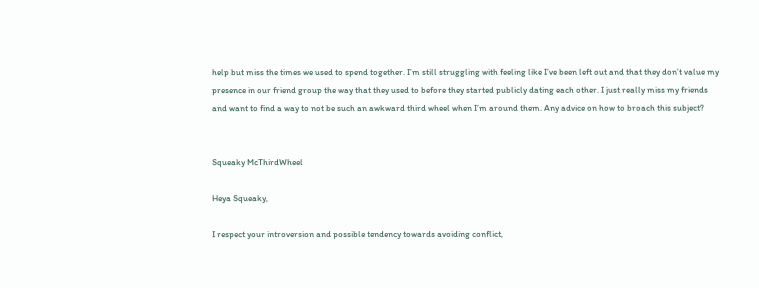help but miss the times we used to spend together. I’m still struggling with feeling like I’ve been left out and that they don’t value my presence in our friend group the way that they used to before they started publicly dating each other. I just really miss my friends and want to find a way to not be such an awkward third wheel when I’m around them. Any advice on how to broach this subject?


Squeaky McThirdWheel

Heya Squeaky,

I respect your introversion and possible tendency towards avoiding conflict,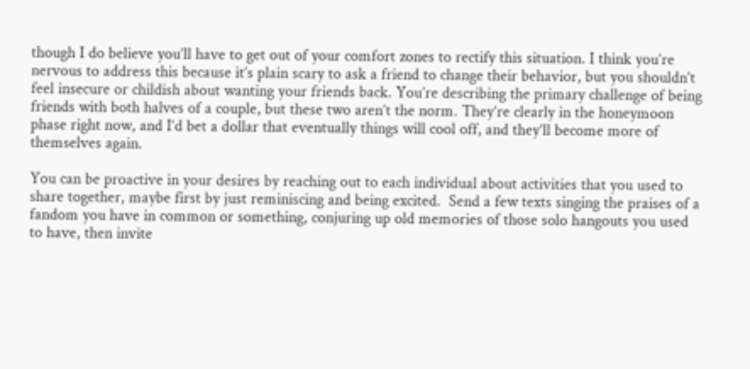though I do believe you’ll have to get out of your comfort zones to rectify this situation. I think you’re nervous to address this because it’s plain scary to ask a friend to change their behavior, but you shouldn’t feel insecure or childish about wanting your friends back. You’re describing the primary challenge of being friends with both halves of a couple, but these two aren’t the norm. They’re clearly in the honeymoon phase right now, and I’d bet a dollar that eventually things will cool off, and they’ll become more of themselves again.

You can be proactive in your desires by reaching out to each individual about activities that you used to share together, maybe first by just reminiscing and being excited.  Send a few texts singing the praises of a fandom you have in common or something, conjuring up old memories of those solo hangouts you used to have, then invite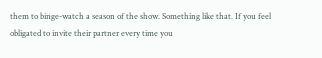them to binge-watch a season of the show. Something like that. If you feel obligated to invite their partner every time you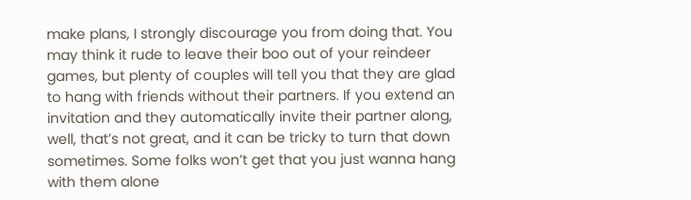make plans, I strongly discourage you from doing that. You may think it rude to leave their boo out of your reindeer games, but plenty of couples will tell you that they are glad to hang with friends without their partners. If you extend an invitation and they automatically invite their partner along, well, that’s not great, and it can be tricky to turn that down sometimes. Some folks won’t get that you just wanna hang with them alone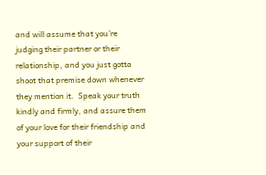and will assume that you’re judging their partner or their relationship, and you just gotta shoot that premise down whenever they mention it.  Speak your truth kindly and firmly, and assure them of your love for their friendship and your support of their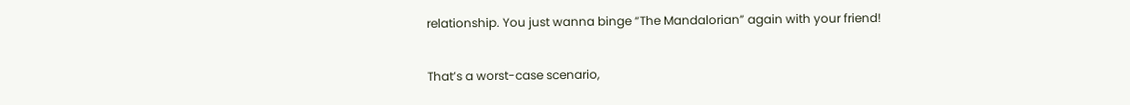relationship. You just wanna binge “The Mandalorian” again with your friend!

That’s a worst-case scenario,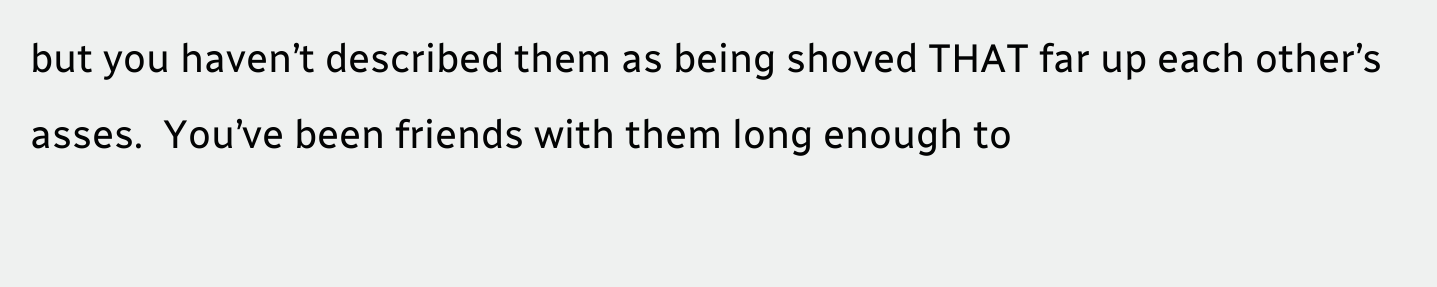but you haven’t described them as being shoved THAT far up each other’s asses.  You’ve been friends with them long enough to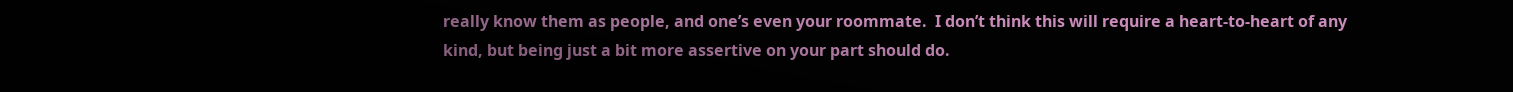really know them as people, and one’s even your roommate.  I don’t think this will require a heart-to-heart of any kind, but being just a bit more assertive on your part should do.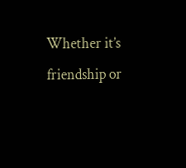Whether it’s friendship or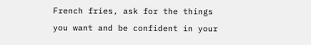French fries, ask for the things you want and be confident in your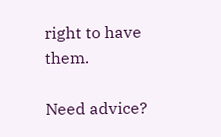right to have them.

Need advice?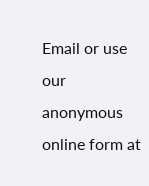Email or use our anonymous online form at